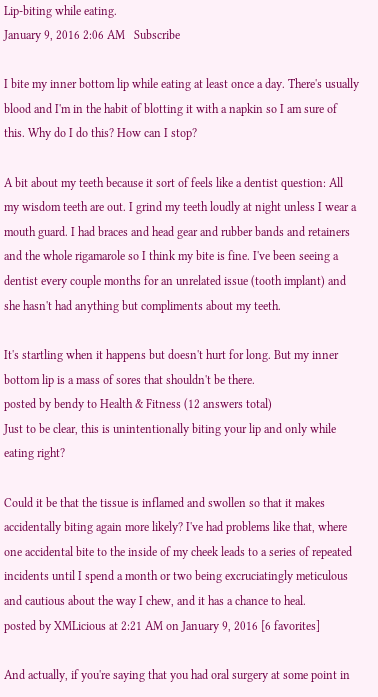Lip-biting while eating.
January 9, 2016 2:06 AM   Subscribe

I bite my inner bottom lip while eating at least once a day. There's usually blood and I'm in the habit of blotting it with a napkin so I am sure of this. Why do I do this? How can I stop?

A bit about my teeth because it sort of feels like a dentist question: All my wisdom teeth are out. I grind my teeth loudly at night unless I wear a mouth guard. I had braces and head gear and rubber bands and retainers and the whole rigamarole so I think my bite is fine. I've been seeing a dentist every couple months for an unrelated issue (tooth implant) and she hasn't had anything but compliments about my teeth.

It's startling when it happens but doesn't hurt for long. But my inner bottom lip is a mass of sores that shouldn't be there.
posted by bendy to Health & Fitness (12 answers total)
Just to be clear, this is unintentionally biting your lip and only while eating right?

Could it be that the tissue is inflamed and swollen so that it makes accidentally biting again more likely? I've had problems like that, where one accidental bite to the inside of my cheek leads to a series of repeated incidents until I spend a month or two being excruciatingly meticulous and cautious about the way I chew, and it has a chance to heal.
posted by XMLicious at 2:21 AM on January 9, 2016 [6 favorites]

And actually, if you're saying that you had oral surgery at some point in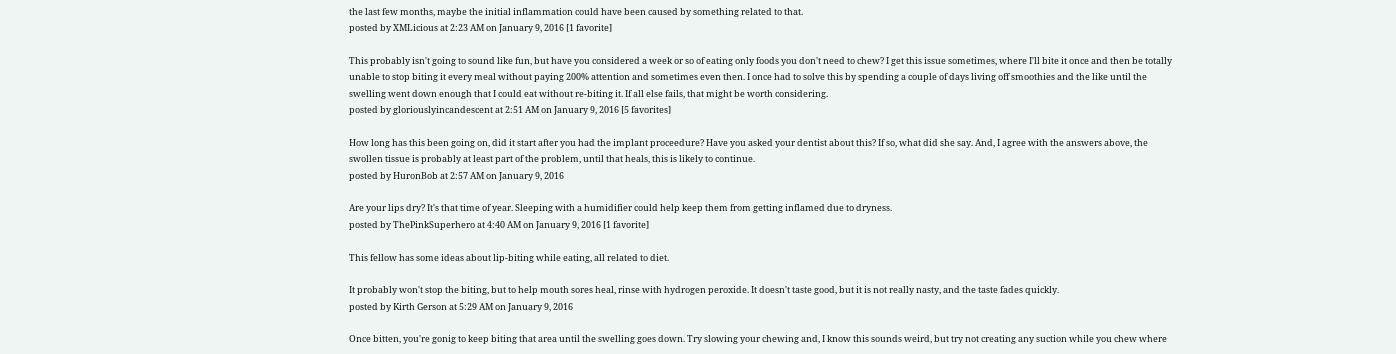the last few months, maybe the initial inflammation could have been caused by something related to that.
posted by XMLicious at 2:23 AM on January 9, 2016 [1 favorite]

This probably isn't going to sound like fun, but have you considered a week or so of eating only foods you don't need to chew? I get this issue sometimes, where I'll bite it once and then be totally unable to stop biting it every meal without paying 200% attention and sometimes even then. I once had to solve this by spending a couple of days living off smoothies and the like until the swelling went down enough that I could eat without re-biting it. If all else fails, that might be worth considering.
posted by gloriouslyincandescent at 2:51 AM on January 9, 2016 [5 favorites]

How long has this been going on, did it start after you had the implant proceedure? Have you asked your dentist about this? If so, what did she say. And, I agree with the answers above, the swollen tissue is probably at least part of the problem, until that heals, this is likely to continue.
posted by HuronBob at 2:57 AM on January 9, 2016

Are your lips dry? It's that time of year. Sleeping with a humidifier could help keep them from getting inflamed due to dryness.
posted by ThePinkSuperhero at 4:40 AM on January 9, 2016 [1 favorite]

This fellow has some ideas about lip-biting while eating, all related to diet.

It probably won't stop the biting, but to help mouth sores heal, rinse with hydrogen peroxide. It doesn't taste good, but it is not really nasty, and the taste fades quickly.
posted by Kirth Gerson at 5:29 AM on January 9, 2016

Once bitten, you're gonig to keep biting that area until the swelling goes down. Try slowing your chewing and, I know this sounds weird, but try not creating any suction while you chew where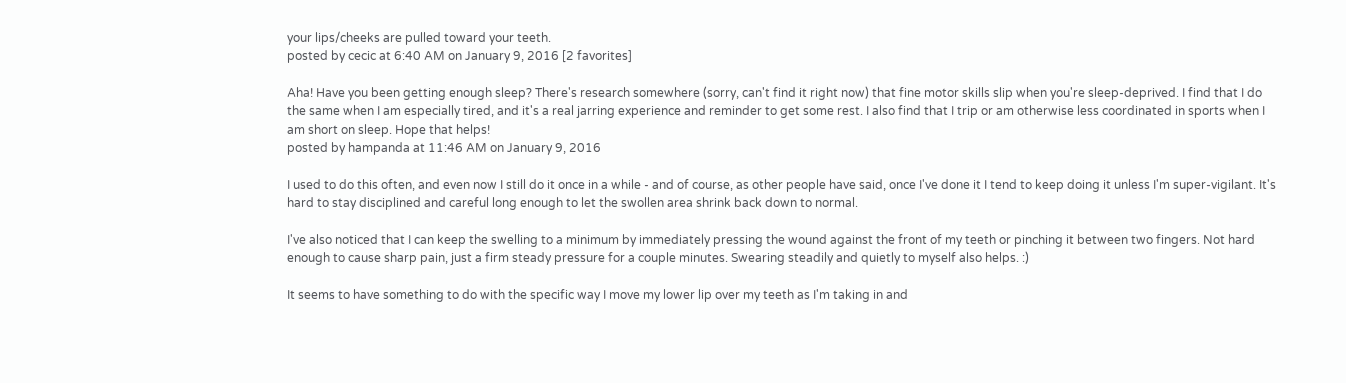your lips/cheeks are pulled toward your teeth.
posted by cecic at 6:40 AM on January 9, 2016 [2 favorites]

Aha! Have you been getting enough sleep? There's research somewhere (sorry, can't find it right now) that fine motor skills slip when you're sleep-deprived. I find that I do the same when I am especially tired, and it's a real jarring experience and reminder to get some rest. I also find that I trip or am otherwise less coordinated in sports when I am short on sleep. Hope that helps!
posted by hampanda at 11:46 AM on January 9, 2016

I used to do this often, and even now I still do it once in a while - and of course, as other people have said, once I've done it I tend to keep doing it unless I'm super-vigilant. It's hard to stay disciplined and careful long enough to let the swollen area shrink back down to normal.

I've also noticed that I can keep the swelling to a minimum by immediately pressing the wound against the front of my teeth or pinching it between two fingers. Not hard enough to cause sharp pain, just a firm steady pressure for a couple minutes. Swearing steadily and quietly to myself also helps. :)

It seems to have something to do with the specific way I move my lower lip over my teeth as I'm taking in and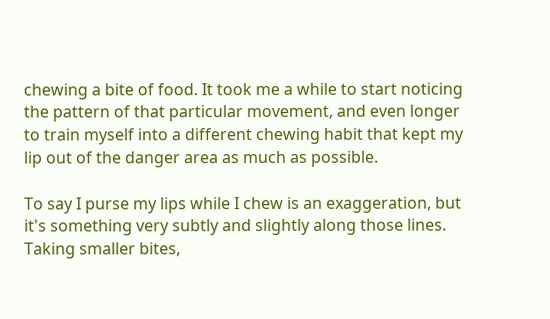chewing a bite of food. It took me a while to start noticing the pattern of that particular movement, and even longer to train myself into a different chewing habit that kept my lip out of the danger area as much as possible.

To say I purse my lips while I chew is an exaggeration, but it's something very subtly and slightly along those lines. Taking smaller bites,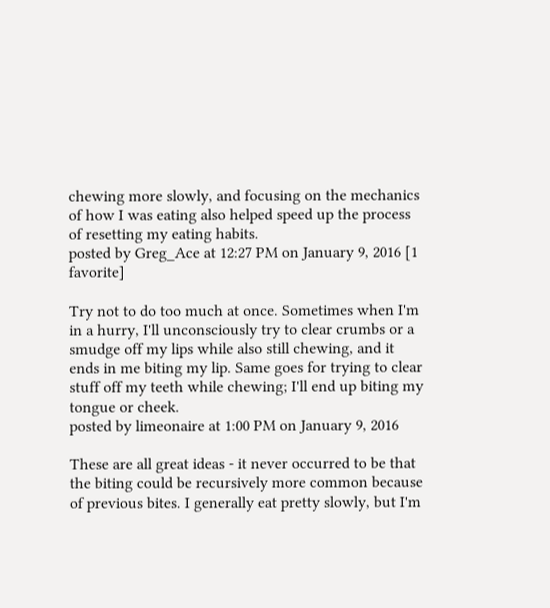chewing more slowly, and focusing on the mechanics of how I was eating also helped speed up the process of resetting my eating habits.
posted by Greg_Ace at 12:27 PM on January 9, 2016 [1 favorite]

Try not to do too much at once. Sometimes when I'm in a hurry, I'll unconsciously try to clear crumbs or a smudge off my lips while also still chewing, and it ends in me biting my lip. Same goes for trying to clear stuff off my teeth while chewing; I'll end up biting my tongue or cheek.
posted by limeonaire at 1:00 PM on January 9, 2016

These are all great ideas - it never occurred to be that the biting could be recursively more common because of previous bites. I generally eat pretty slowly, but I'm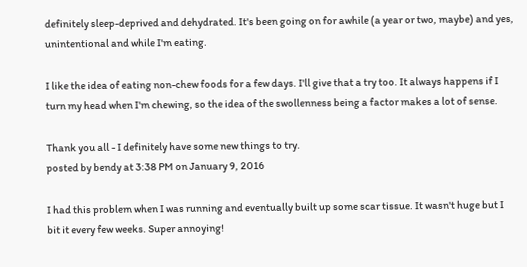definitely sleep-deprived and dehydrated. It's been going on for awhile (a year or two, maybe) and yes, unintentional and while I'm eating.

I like the idea of eating non-chew foods for a few days. I'll give that a try too. It always happens if I turn my head when I'm chewing, so the idea of the swollenness being a factor makes a lot of sense.

Thank you all - I definitely have some new things to try.
posted by bendy at 3:38 PM on January 9, 2016

I had this problem when I was running and eventually built up some scar tissue. It wasn't huge but I bit it every few weeks. Super annoying!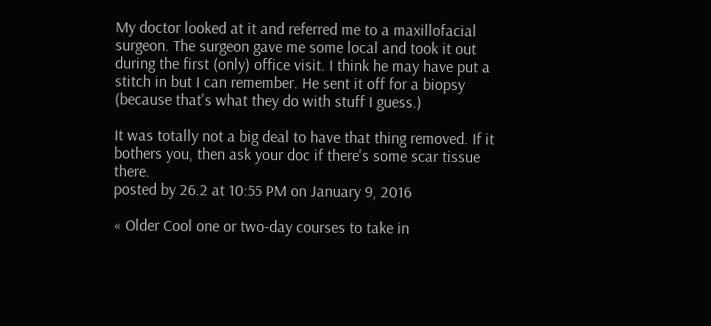My doctor looked at it and referred me to a maxillofacial surgeon. The surgeon gave me some local and took it out during the first (only) office visit. I think he may have put a stitch in but I can remember. He sent it off for a biopsy (because that's what they do with stuff I guess.)

It was totally not a big deal to have that thing removed. If it bothers you, then ask your doc if there's some scar tissue there.
posted by 26.2 at 10:55 PM on January 9, 2016

« Older Cool one or two-day courses to take in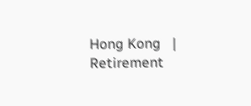Hong Kong   |   Retirement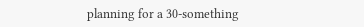planning for a 30-something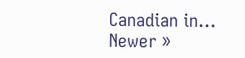Canadian in... Newer »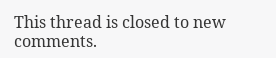This thread is closed to new comments.